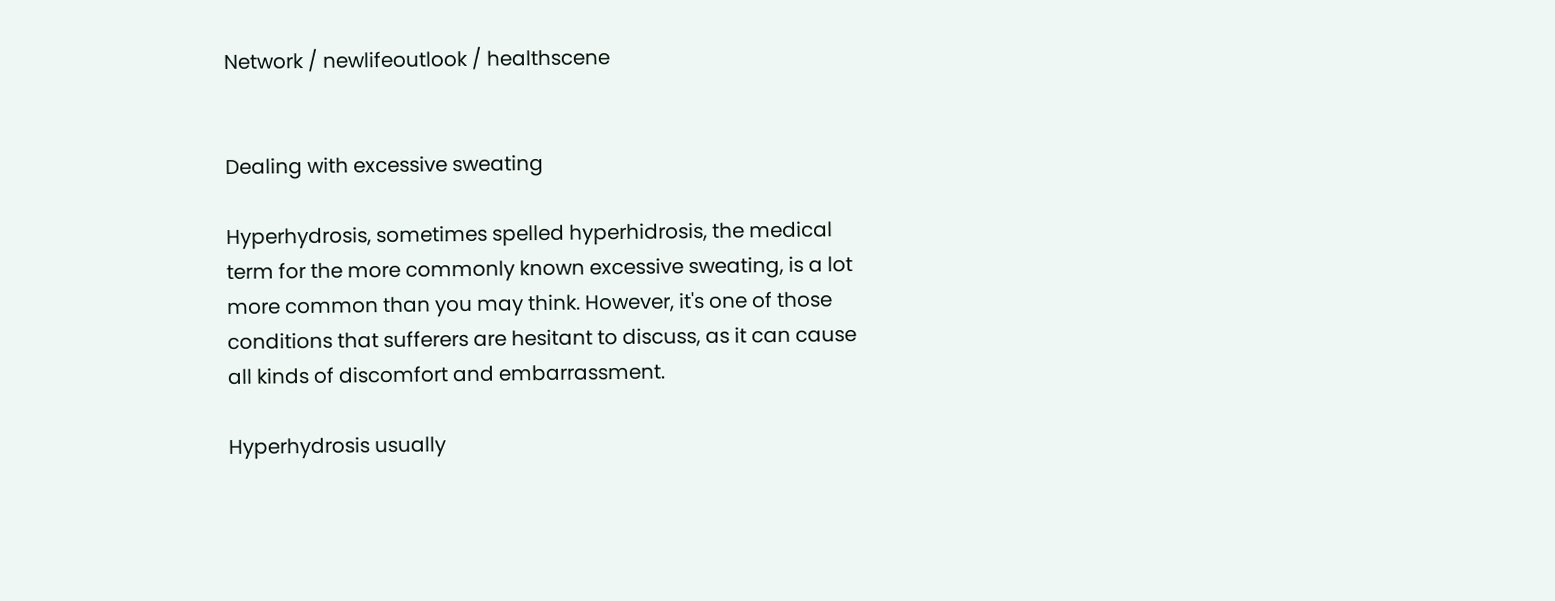Network / newlifeoutlook / healthscene


Dealing with excessive sweating

Hyperhydrosis, sometimes spelled hyperhidrosis, the medical term for the more commonly known excessive sweating, is a lot more common than you may think. However, it's one of those conditions that sufferers are hesitant to discuss, as it can cause all kinds of discomfort and embarrassment.

Hyperhydrosis usually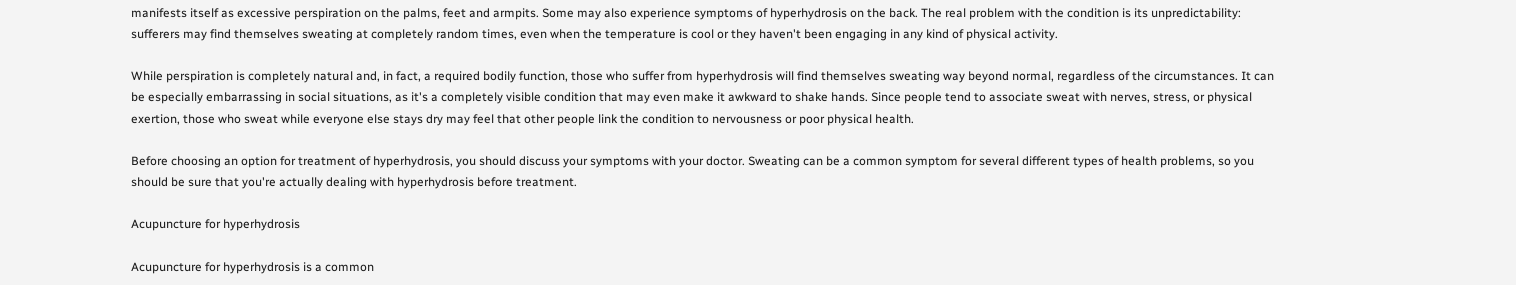manifests itself as excessive perspiration on the palms, feet and armpits. Some may also experience symptoms of hyperhydrosis on the back. The real problem with the condition is its unpredictability: sufferers may find themselves sweating at completely random times, even when the temperature is cool or they haven't been engaging in any kind of physical activity.

While perspiration is completely natural and, in fact, a required bodily function, those who suffer from hyperhydrosis will find themselves sweating way beyond normal, regardless of the circumstances. It can be especially embarrassing in social situations, as it's a completely visible condition that may even make it awkward to shake hands. Since people tend to associate sweat with nerves, stress, or physical exertion, those who sweat while everyone else stays dry may feel that other people link the condition to nervousness or poor physical health.

Before choosing an option for treatment of hyperhydrosis, you should discuss your symptoms with your doctor. Sweating can be a common symptom for several different types of health problems, so you should be sure that you're actually dealing with hyperhydrosis before treatment.

Acupuncture for hyperhydrosis

Acupuncture for hyperhydrosis is a common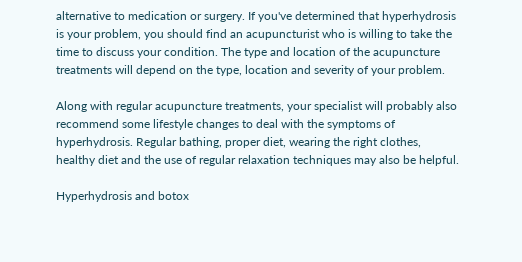alternative to medication or surgery. If you've determined that hyperhydrosis is your problem, you should find an acupuncturist who is willing to take the time to discuss your condition. The type and location of the acupuncture treatments will depend on the type, location and severity of your problem.

Along with regular acupuncture treatments, your specialist will probably also recommend some lifestyle changes to deal with the symptoms of hyperhydrosis. Regular bathing, proper diet, wearing the right clothes, healthy diet and the use of regular relaxation techniques may also be helpful.

Hyperhydrosis and botox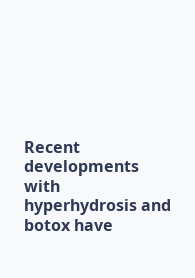Recent developments with hyperhydrosis and botox have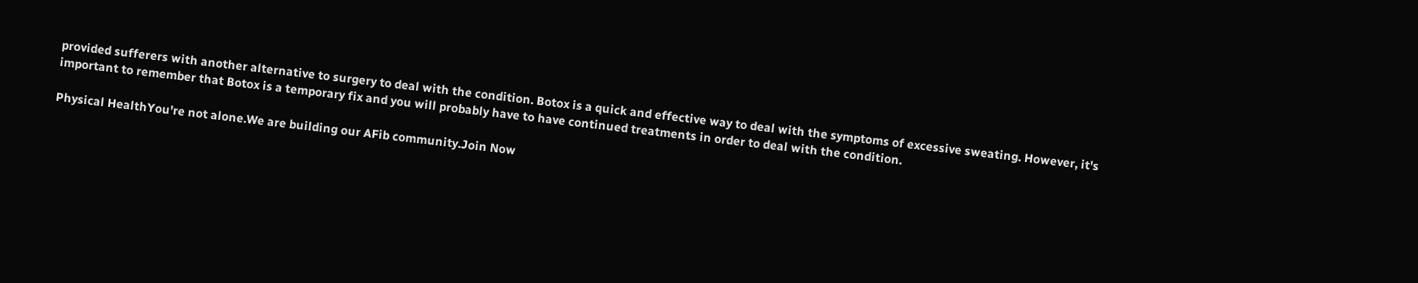provided sufferers with another alternative to surgery to deal with the condition. Botox is a quick and effective way to deal with the symptoms of excessive sweating. However, it's important to remember that Botox is a temporary fix and you will probably have to have continued treatments in order to deal with the condition.

Physical HealthYou're not alone.We are building our AFib community.Join Now